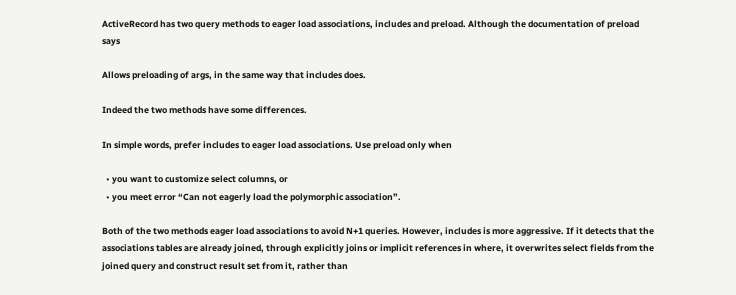ActiveRecord has two query methods to eager load associations, includes and preload. Although the documentation of preload says

Allows preloading of args, in the same way that includes does.

Indeed the two methods have some differences.

In simple words, prefer includes to eager load associations. Use preload only when

  • you want to customize select columns, or
  • you meet error “Can not eagerly load the polymorphic association”.

Both of the two methods eager load associations to avoid N+1 queries. However, includes is more aggressive. If it detects that the associations tables are already joined, through explicitly joins or implicit references in where, it overwrites select fields from the joined query and construct result set from it, rather than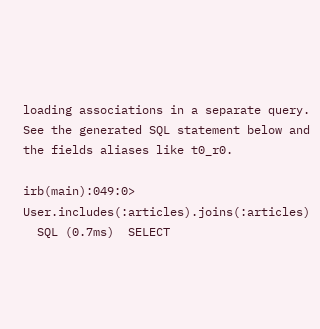loading associations in a separate query. See the generated SQL statement below and the fields aliases like t0_r0.

irb(main):049:0> User.includes(:articles).joins(:articles)
  SQL (0.7ms)  SELECT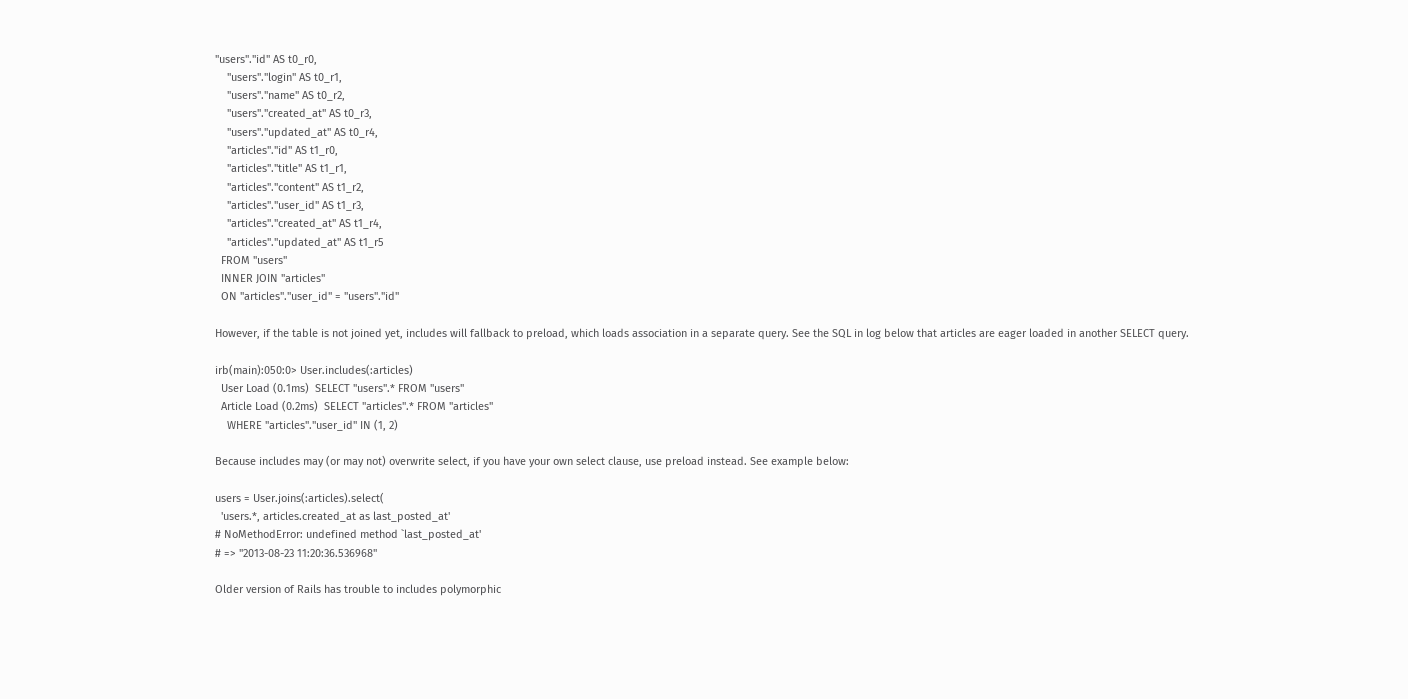"users"."id" AS t0_r0,
    "users"."login" AS t0_r1,
    "users"."name" AS t0_r2,
    "users"."created_at" AS t0_r3,
    "users"."updated_at" AS t0_r4,
    "articles"."id" AS t1_r0,
    "articles"."title" AS t1_r1,
    "articles"."content" AS t1_r2,
    "articles"."user_id" AS t1_r3,
    "articles"."created_at" AS t1_r4,
    "articles"."updated_at" AS t1_r5
  FROM "users"
  INNER JOIN "articles"
  ON "articles"."user_id" = "users"."id"

However, if the table is not joined yet, includes will fallback to preload, which loads association in a separate query. See the SQL in log below that articles are eager loaded in another SELECT query.

irb(main):050:0> User.includes(:articles)
  User Load (0.1ms)  SELECT "users".* FROM "users"
  Article Load (0.2ms)  SELECT "articles".* FROM "articles"
    WHERE "articles"."user_id" IN (1, 2)

Because includes may (or may not) overwrite select, if you have your own select clause, use preload instead. See example below:

users = User.joins(:articles).select(
  'users.*, articles.created_at as last_posted_at'
# NoMethodError: undefined method `last_posted_at'
# => "2013-08-23 11:20:36.536968"

Older version of Rails has trouble to includes polymorphic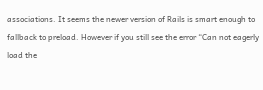associations. It seems the newer version of Rails is smart enough to fallback to preload. However if you still see the error “Can not eagerly load the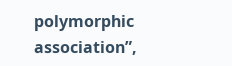polymorphic association”,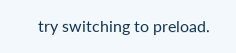try switching to preload.